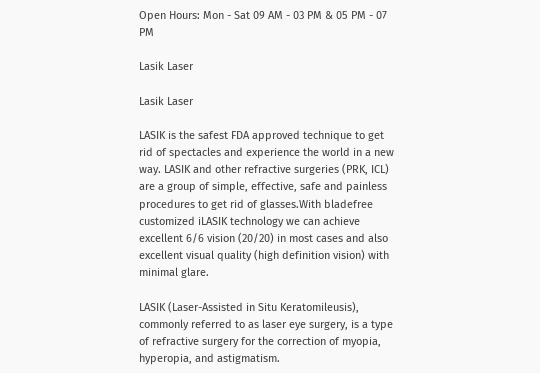Open Hours: Mon - Sat 09 AM - 03 PM & 05 PM - 07 PM

Lasik Laser

Lasik Laser

LASIK is the safest FDA approved technique to get rid of spectacles and experience the world in a new way. LASIK and other refractive surgeries (PRK, ICL) are a group of simple, effective, safe and painless procedures to get rid of glasses.With bladefree customized iLASIK technology we can achieve excellent 6/6 vision (20/20) in most cases and also excellent visual quality (high definition vision) with minimal glare.

LASIK (Laser-Assisted in Situ Keratomileusis), commonly referred to as laser eye surgery, is a type of refractive surgery for the correction of myopia, hyperopia, and astigmatism.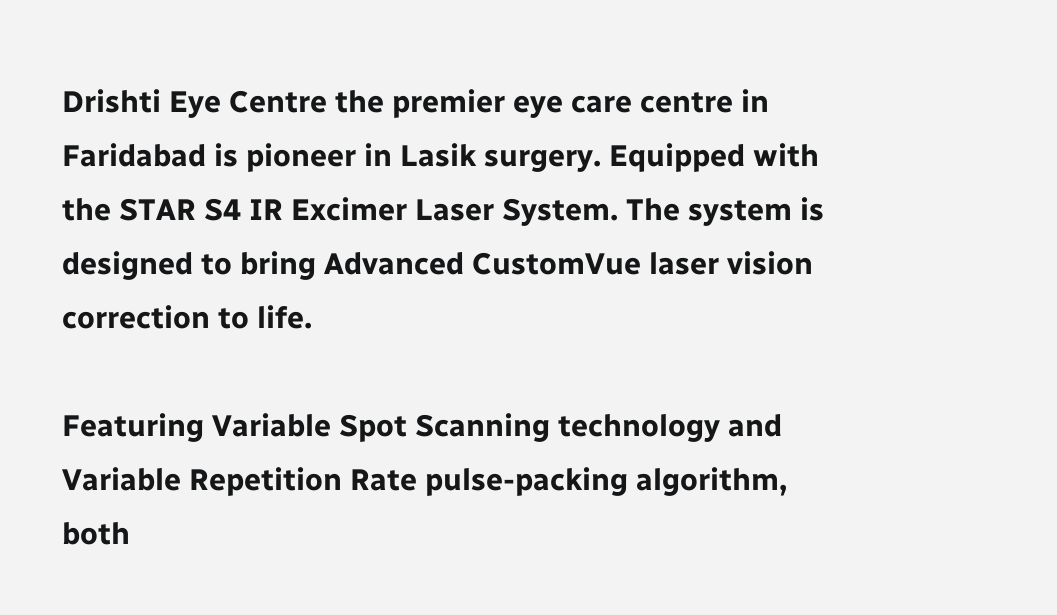Drishti Eye Centre the premier eye care centre in Faridabad is pioneer in Lasik surgery. Equipped with the STAR S4 IR Excimer Laser System. The system is designed to bring Advanced CustomVue laser vision correction to life.

Featuring Variable Spot Scanning technology and Variable Repetition Rate pulse-packing algorithm, both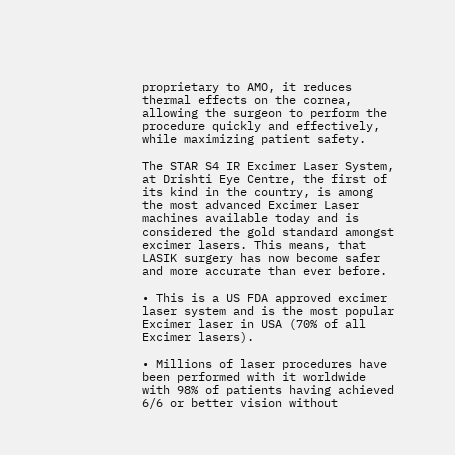proprietary to AMO, it reduces thermal effects on the cornea, allowing the surgeon to perform the procedure quickly and effectively, while maximizing patient safety.

The STAR S4 IR Excimer Laser System, at Drishti Eye Centre, the first of its kind in the country, is among the most advanced Excimer Laser machines available today and is considered the gold standard amongst excimer lasers. This means, that LASIK surgery has now become safer and more accurate than ever before.

• This is a US FDA approved excimer laser system and is the most popular Excimer laser in USA (70% of all Excimer lasers).

• Millions of laser procedures have been performed with it worldwide with 98% of patients having achieved 6/6 or better vision without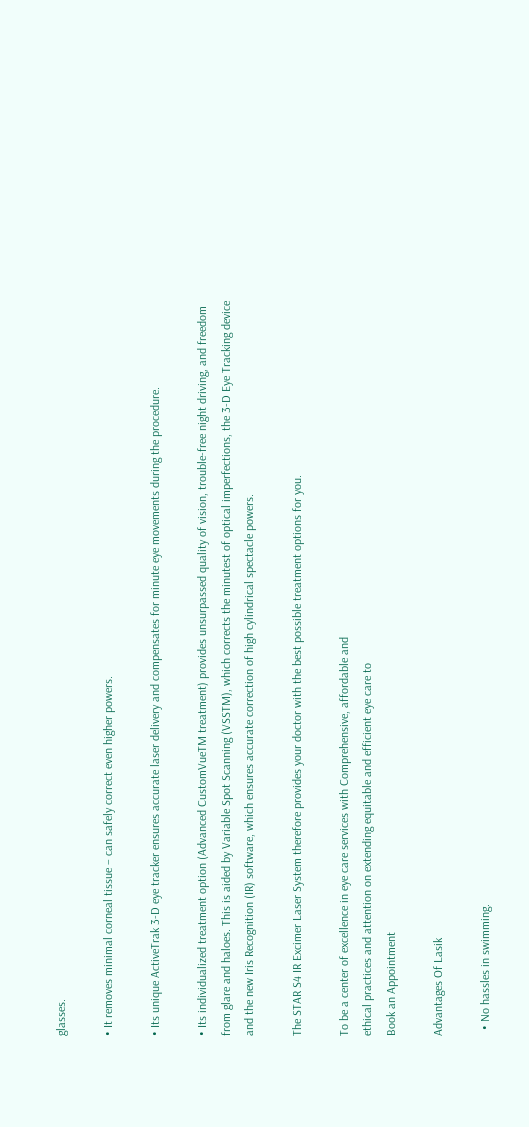glasses.

• It removes minimal corneal tissue – can safely correct even higher powers.

• Its unique ActiveTrak 3-D eye tracker ensures accurate laser delivery and compensates for minute eye movements during the procedure.

• Its individualized treatment option (Advanced CustomVueTM treatment) provides unsurpassed quality of vision, trouble-free night driving, and freedom from glare and haloes. This is aided by Variable Spot Scanning (VSSTM), which corrects the minutest of optical imperfections, the 3-D Eye Tracking device and the new Iris Recognition (IR) software, which ensures accurate correction of high cylindrical spectacle powers.

The STAR S4 IR Excimer Laser System therefore provides your doctor with the best possible treatment options for you.

To be a center of excellence in eye care services with Comprehensive, affordable and
ethical practices and attention on extending equitable and efficient eye care to
Book an Appointment

Advantages Of Lasik

  • No hassles in swimming.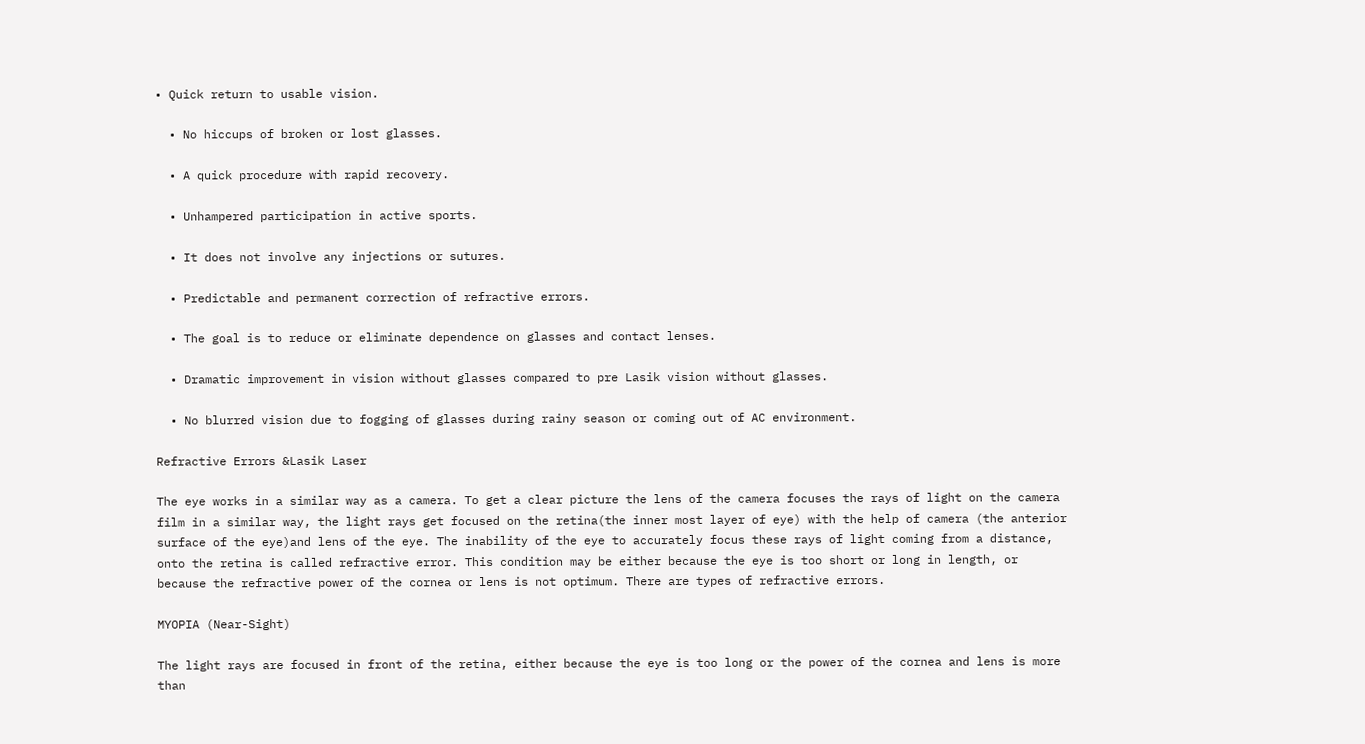• Quick return to usable vision.

  • No hiccups of broken or lost glasses.

  • A quick procedure with rapid recovery.

  • Unhampered participation in active sports.

  • It does not involve any injections or sutures.

  • Predictable and permanent correction of refractive errors.

  • The goal is to reduce or eliminate dependence on glasses and contact lenses.

  • Dramatic improvement in vision without glasses compared to pre Lasik vision without glasses.

  • No blurred vision due to fogging of glasses during rainy season or coming out of AC environment.

Refractive Errors &Lasik Laser

The eye works in a similar way as a camera. To get a clear picture the lens of the camera focuses the rays of light on the camera film in a similar way, the light rays get focused on the retina(the inner most layer of eye) with the help of camera (the anterior surface of the eye)and lens of the eye. The inability of the eye to accurately focus these rays of light coming from a distance, onto the retina is called refractive error. This condition may be either because the eye is too short or long in length, or because the refractive power of the cornea or lens is not optimum. There are types of refractive errors.

MYOPIA (Near-Sight)

The light rays are focused in front of the retina, either because the eye is too long or the power of the cornea and lens is more than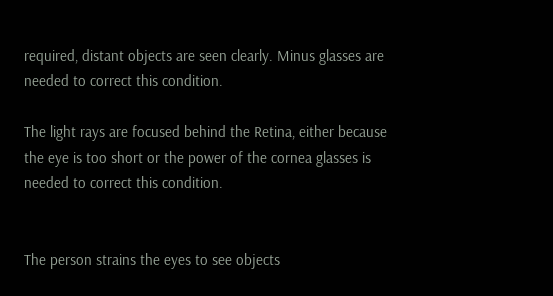required, distant objects are seen clearly. Minus glasses are needed to correct this condition.

The light rays are focused behind the Retina, either because the eye is too short or the power of the cornea glasses is needed to correct this condition.


The person strains the eyes to see objects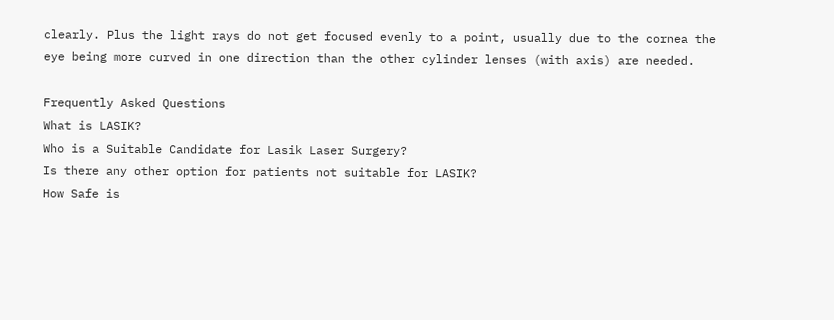clearly. Plus the light rays do not get focused evenly to a point, usually due to the cornea the eye being more curved in one direction than the other cylinder lenses (with axis) are needed.

Frequently Asked Questions
What is LASIK?
Who is a Suitable Candidate for Lasik Laser Surgery?
Is there any other option for patients not suitable for LASIK?
How Safe is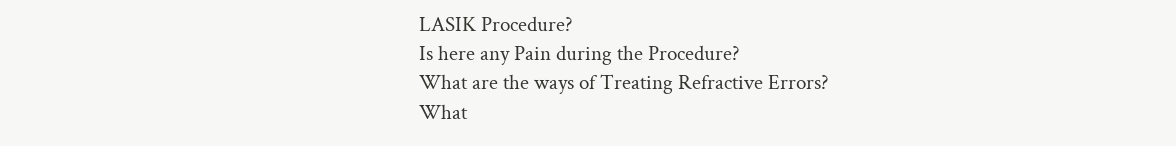LASIK Procedure?
Is here any Pain during the Procedure?
What are the ways of Treating Refractive Errors?
What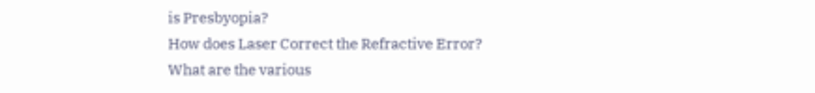is Presbyopia?
How does Laser Correct the Refractive Error?
What are the various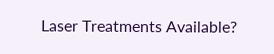Laser Treatments Available?